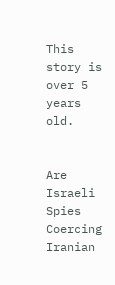This story is over 5 years old.


Are Israeli Spies Coercing Iranian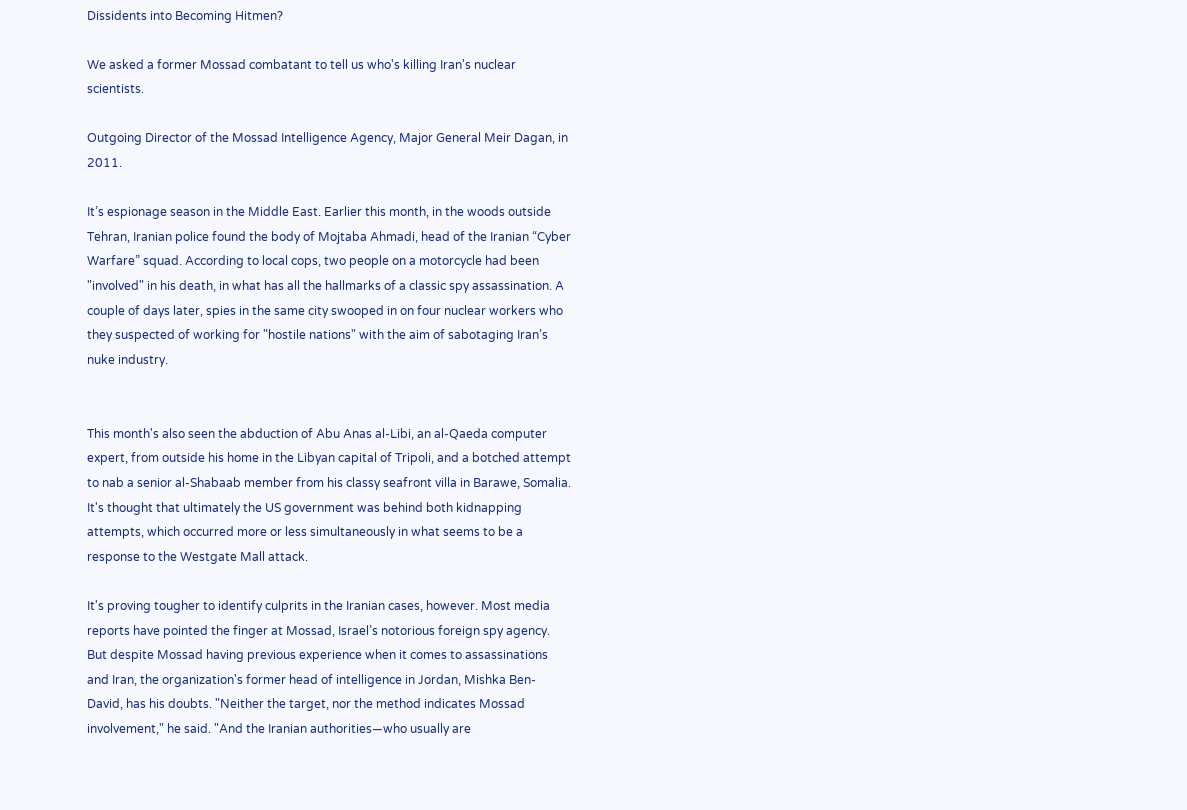Dissidents into Becoming Hitmen?

We asked a former Mossad combatant to tell us who's killing Iran's nuclear scientists.

Outgoing Director of the Mossad Intelligence Agency, Major General Meir Dagan, in 2011.

It’s espionage season in the Middle East. Earlier this month, in the woods outside Tehran, Iranian police found the body of Mojtaba Ahmadi, head of the Iranian “Cyber Warfare” squad. According to local cops, two people on a motorcycle had been "involved" in his death, in what has all the hallmarks of a classic spy assassination. A couple of days later, spies in the same city swooped in on four nuclear workers who they suspected of working for "hostile nations" with the aim of sabotaging Iran’s nuke industry.


This month's also seen the abduction of Abu Anas al-Libi, an al-Qaeda computer expert, from outside his home in the Libyan capital of Tripoli, and a botched attempt to nab a senior al-Shabaab member from his classy seafront villa in Barawe, Somalia. It's thought that ultimately the US government was behind both kidnapping attempts, which occurred more or less simultaneously in what seems to be a response to the Westgate Mall attack.

It's proving tougher to identify culprits in the Iranian cases, however. Most media reports have pointed the finger at Mossad, Israel’s notorious foreign spy agency. But despite Mossad having previous experience when it comes to assassinations and Iran, the organization's former head of intelligence in Jordan, Mishka Ben-David, has his doubts. "Neither the target, nor the method indicates Mossad involvement," he said. "And the Iranian authorities—who usually are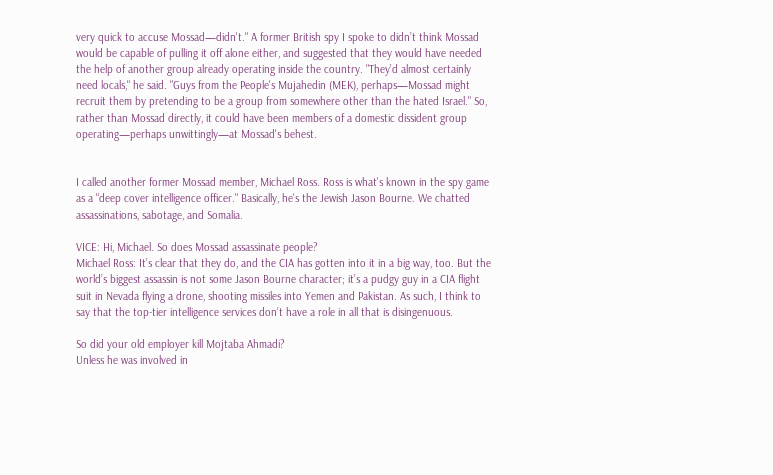very quick to accuse Mossad—didn't." A former British spy I spoke to didn’t think Mossad would be capable of pulling it off alone either, and suggested that they would have needed the help of another group already operating inside the country. "They’d almost certainly need locals," he said. "Guys from the People's Mujahedin (MEK), perhaps—Mossad might recruit them by pretending to be a group from somewhere other than the hated Israel." So, rather than Mossad directly, it could have been members of a domestic dissident group operating—perhaps unwittingly—at Mossad's behest.


I called another former Mossad member, Michael Ross. Ross is what's known in the spy game as a "deep cover intelligence officer." Basically, he's the Jewish Jason Bourne. We chatted assassinations, sabotage, and Somalia.

VICE: Hi, Michael. So does Mossad assassinate people?
Michael Ross: It’s clear that they do, and the CIA has gotten into it in a big way, too. But the world’s biggest assassin is not some Jason Bourne character; it’s a pudgy guy in a CIA flight suit in Nevada flying a drone, shooting missiles into Yemen and Pakistan. As such, I think to say that the top-tier intelligence services don’t have a role in all that is disingenuous.

So did your old employer kill Mojtaba Ahmadi?
Unless he was involved in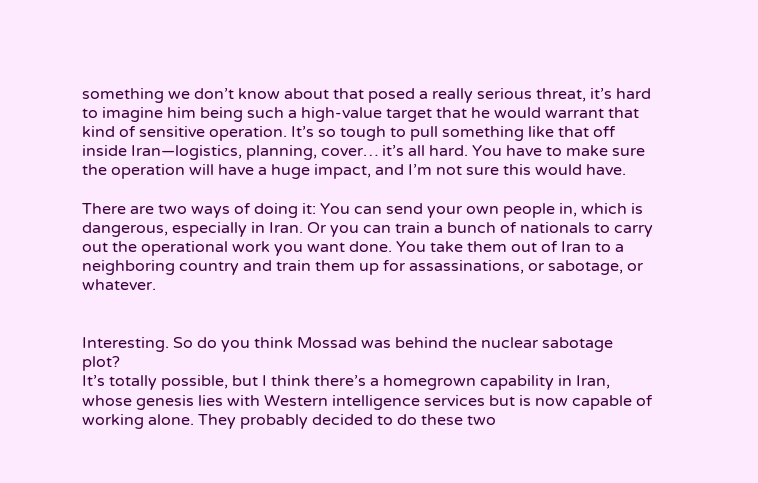something we don’t know about that posed a really serious threat, it’s hard to imagine him being such a high-value target that he would warrant that kind of sensitive operation. It’s so tough to pull something like that off inside Iran—logistics, planning, cover… it’s all hard. You have to make sure the operation will have a huge impact, and I’m not sure this would have.

There are two ways of doing it: You can send your own people in, which is dangerous, especially in Iran. Or you can train a bunch of nationals to carry out the operational work you want done. You take them out of Iran to a neighboring country and train them up for assassinations, or sabotage, or whatever.


Interesting. So do you think Mossad was behind the nuclear sabotage plot?
It’s totally possible, but I think there’s a homegrown capability in Iran, whose genesis lies with Western intelligence services but is now capable of working alone. They probably decided to do these two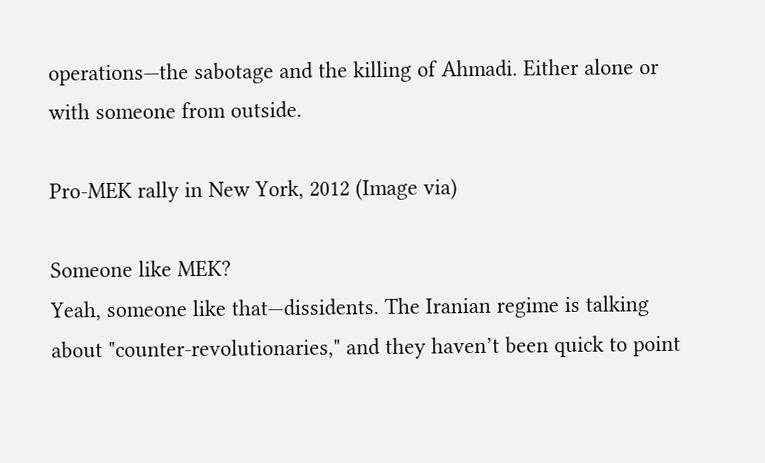operations—the sabotage and the killing of Ahmadi. Either alone or with someone from outside.

Pro-MEK rally in New York, 2012 (Image via)

Someone like MEK?
Yeah, someone like that—dissidents. The Iranian regime is talking about "counter-revolutionaries," and they haven’t been quick to point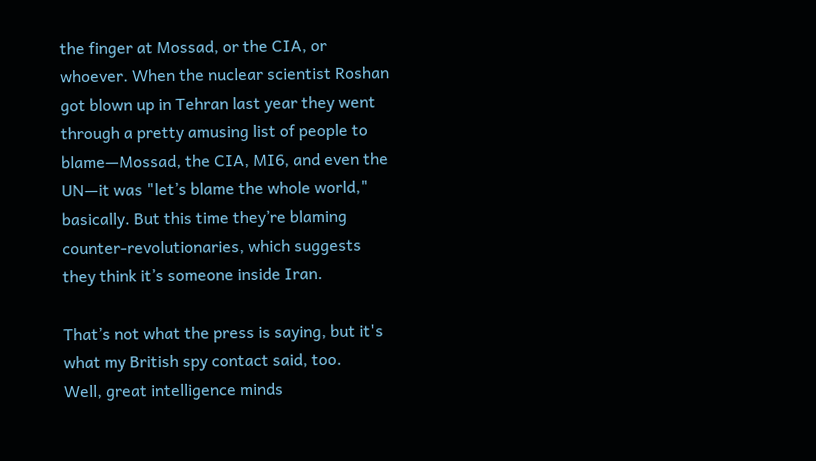the finger at Mossad, or the CIA, or whoever. When the nuclear scientist Roshan got blown up in Tehran last year they went through a pretty amusing list of people to blame—Mossad, the CIA, MI6, and even the UN—it was "let’s blame the whole world," basically. But this time they’re blaming counter-revolutionaries, which suggests they think it’s someone inside Iran.

That’s not what the press is saying, but it's what my British spy contact said, too.
Well, great intelligence minds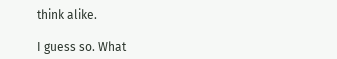think alike.

I guess so. What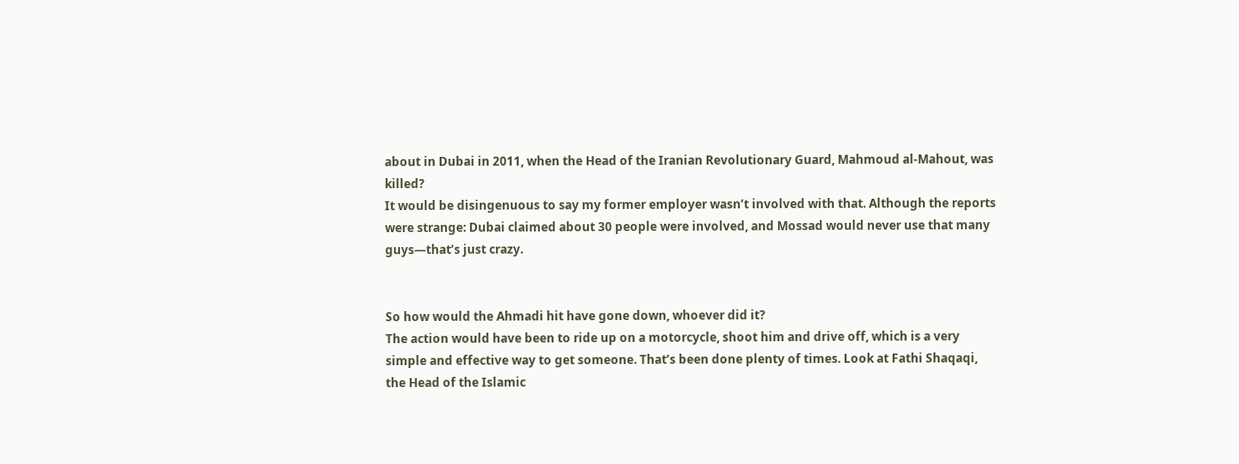about in Dubai in 2011, when the Head of the Iranian Revolutionary Guard, Mahmoud al-Mahout, was killed?
It would be disingenuous to say my former employer wasn’t involved with that. Although the reports were strange: Dubai claimed about 30 people were involved, and Mossad would never use that many guys—that’s just crazy.


So how would the Ahmadi hit have gone down, whoever did it?
The action would have been to ride up on a motorcycle, shoot him and drive off, which is a very simple and effective way to get someone. That’s been done plenty of times. Look at Fathi Shaqaqi, the Head of the Islamic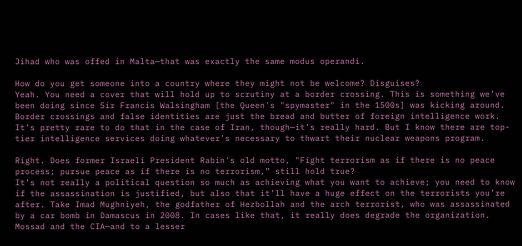Jihad who was offed in Malta—that was exactly the same modus operandi.

How do you get someone into a country where they might not be welcome? Disguises?
Yeah. You need a cover that will hold up to scrutiny at a border crossing. This is something we’ve been doing since Sir Francis Walsingham [the Queen's "spymaster" in the 1500s] was kicking around. Border crossings and false identities are just the bread and butter of foreign intelligence work. It’s pretty rare to do that in the case of Iran, though—it’s really hard. But I know there are top-tier intelligence services doing whatever’s necessary to thwart their nuclear weapons program.

Right. Does former Israeli President Rabin's old motto, "Fight terrorism as if there is no peace process; pursue peace as if there is no terrorism,” still hold true?
It’s not really a political question so much as achieving what you want to achieve; you need to know if the assassination is justified, but also that it’ll have a huge effect on the terrorists you’re after. Take Imad Mughniyeh, the godfather of Hezbollah and the arch terrorist, who was assassinated by a car bomb in Damascus in 2008. In cases like that, it really does degrade the organization. Mossad and the CIA—and to a lesser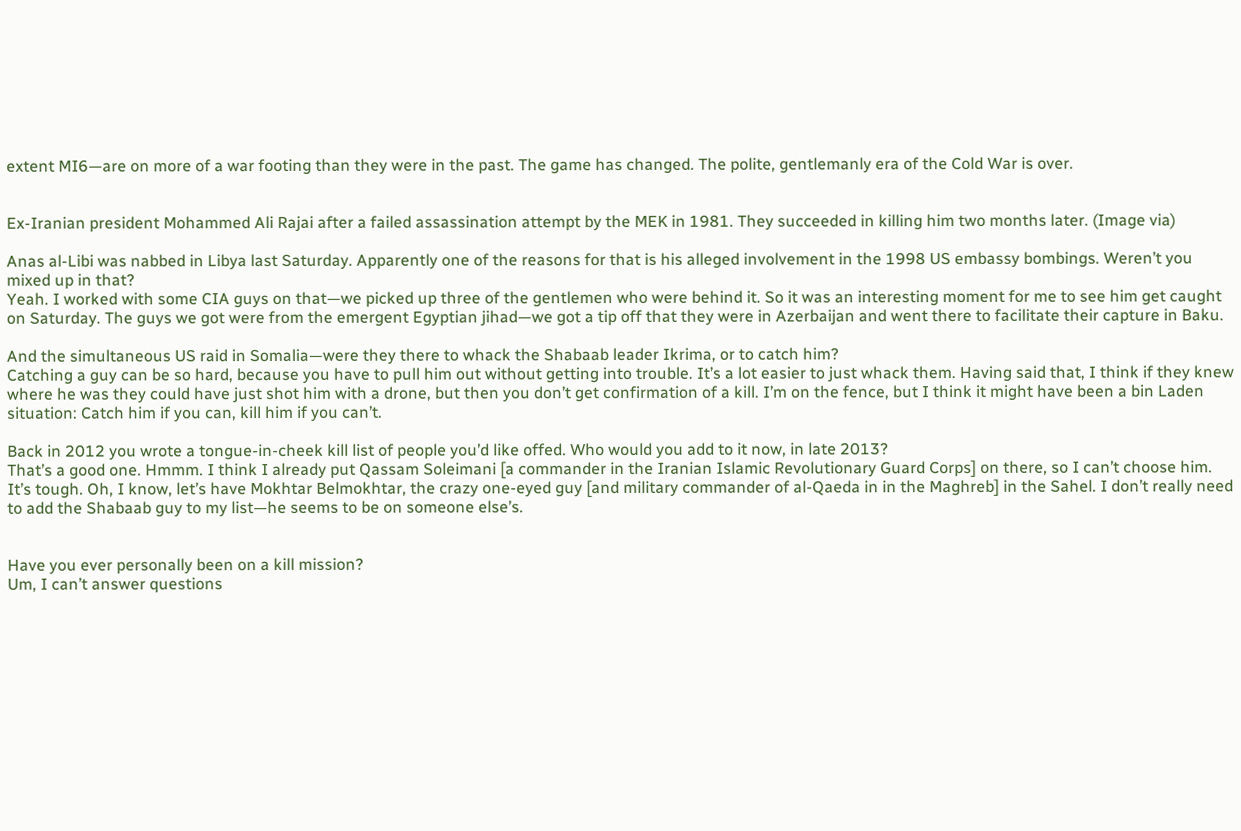extent MI6—are on more of a war footing than they were in the past. The game has changed. The polite, gentlemanly era of the Cold War is over.


Ex-Iranian president Mohammed Ali Rajai after a failed assassination attempt by the MEK in 1981. They succeeded in killing him two months later. (Image via)

Anas al-Libi was nabbed in Libya last Saturday. Apparently one of the reasons for that is his alleged involvement in the 1998 US embassy bombings. Weren’t you mixed up in that?
Yeah. I worked with some CIA guys on that—we picked up three of the gentlemen who were behind it. So it was an interesting moment for me to see him get caught on Saturday. The guys we got were from the emergent Egyptian jihad—we got a tip off that they were in Azerbaijan and went there to facilitate their capture in Baku.

And the simultaneous US raid in Somalia—were they there to whack the Shabaab leader Ikrima, or to catch him?
Catching a guy can be so hard, because you have to pull him out without getting into trouble. It’s a lot easier to just whack them. Having said that, I think if they knew where he was they could have just shot him with a drone, but then you don’t get confirmation of a kill. I’m on the fence, but I think it might have been a bin Laden situation: Catch him if you can, kill him if you can’t.

Back in 2012 you wrote a tongue-in-cheek kill list of people you’d like offed. Who would you add to it now, in late 2013?
That’s a good one. Hmmm. I think I already put Qassam Soleimani [a commander in the Iranian Islamic Revolutionary Guard Corps] on there, so I can’t choose him. It’s tough. Oh, I know, let’s have Mokhtar Belmokhtar, the crazy one-eyed guy [and military commander of al-Qaeda in in the Maghreb] in the Sahel. I don’t really need to add the Shabaab guy to my list—he seems to be on someone else’s.


Have you ever personally been on a kill mission?
Um, I can’t answer questions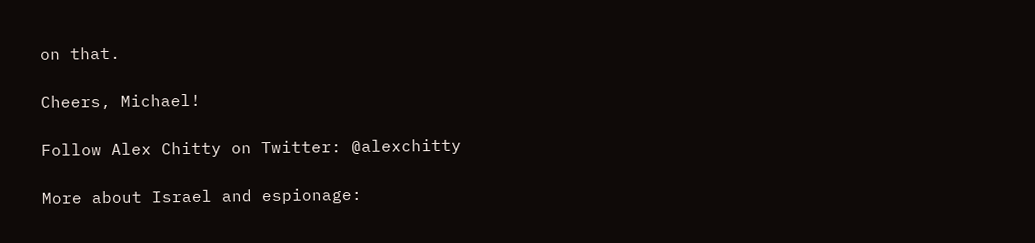on that.

Cheers, Michael!

Follow Alex Chitty on Twitter: @alexchitty

More about Israel and espionage: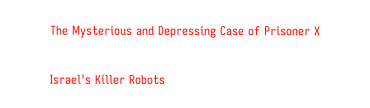The Mysterious and Depressing Case of Prisoner X

Israel's Killer Robots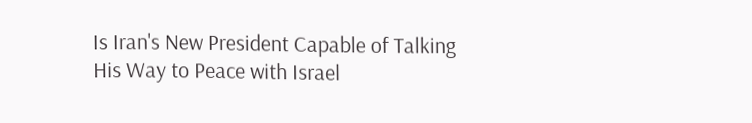Is Iran's New President Capable of Talking His Way to Peace with Israel